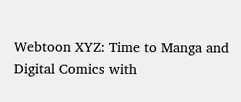Webtoon XYZ: Time to Manga and Digital Comics with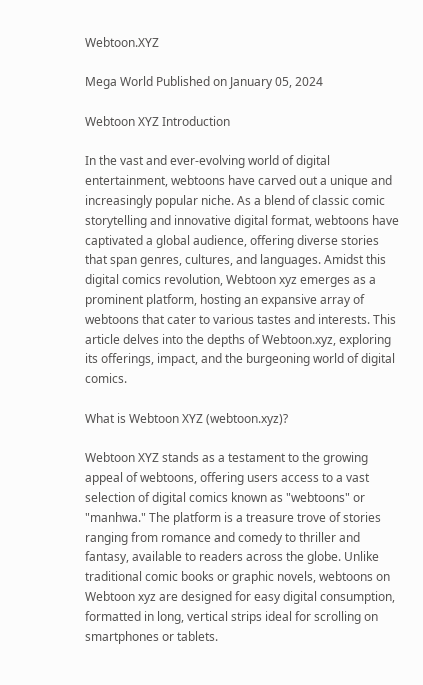Webtoon.XYZ

Mega World Published on January 05, 2024

Webtoon XYZ Introduction

In the vast and ever-evolving world of digital entertainment, webtoons have carved out a unique and increasingly popular niche. As a blend of classic comic storytelling and innovative digital format, webtoons have captivated a global audience, offering diverse stories that span genres, cultures, and languages. Amidst this digital comics revolution, Webtoon xyz emerges as a prominent platform, hosting an expansive array of webtoons that cater to various tastes and interests. This article delves into the depths of Webtoon.xyz, exploring its offerings, impact, and the burgeoning world of digital comics.

What is Webtoon XYZ (webtoon.xyz)?

Webtoon XYZ stands as a testament to the growing appeal of webtoons, offering users access to a vast selection of digital comics known as "webtoons" or "manhwa." The platform is a treasure trove of stories ranging from romance and comedy to thriller and fantasy, available to readers across the globe. Unlike traditional comic books or graphic novels, webtoons on Webtoon xyz are designed for easy digital consumption, formatted in long, vertical strips ideal for scrolling on smartphones or tablets.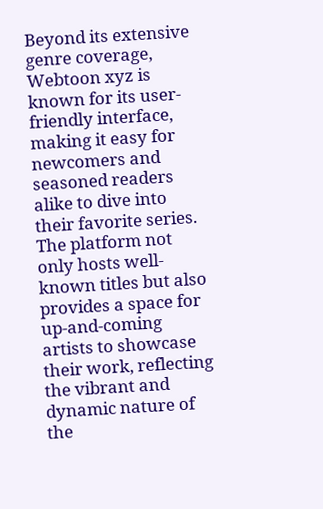Beyond its extensive genre coverage, Webtoon xyz is known for its user-friendly interface, making it easy for newcomers and seasoned readers alike to dive into their favorite series. The platform not only hosts well-known titles but also provides a space for up-and-coming artists to showcase their work, reflecting the vibrant and dynamic nature of the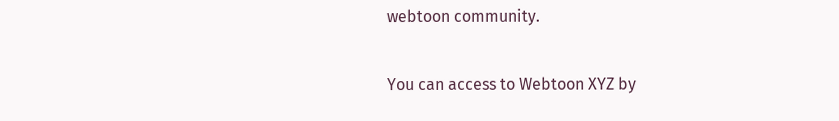webtoon community.

You can access to Webtoon XYZ by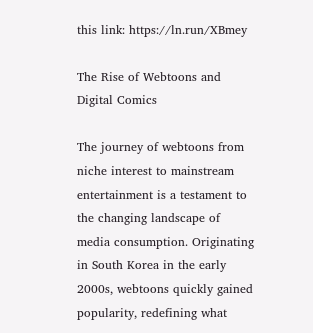this link: https://ln.run/XBmey

The Rise of Webtoons and Digital Comics

The journey of webtoons from niche interest to mainstream entertainment is a testament to the changing landscape of media consumption. Originating in South Korea in the early 2000s, webtoons quickly gained popularity, redefining what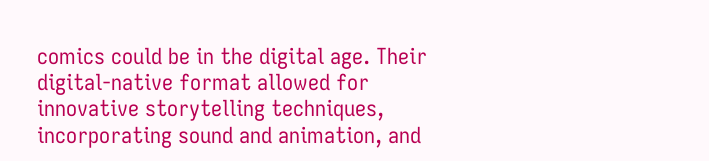comics could be in the digital age. Their digital-native format allowed for innovative storytelling techniques, incorporating sound and animation, and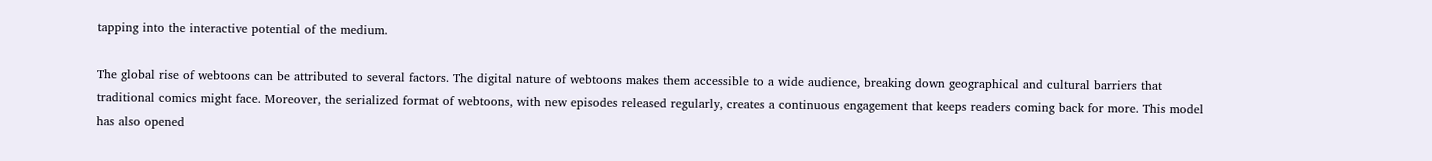tapping into the interactive potential of the medium.

The global rise of webtoons can be attributed to several factors. The digital nature of webtoons makes them accessible to a wide audience, breaking down geographical and cultural barriers that traditional comics might face. Moreover, the serialized format of webtoons, with new episodes released regularly, creates a continuous engagement that keeps readers coming back for more. This model has also opened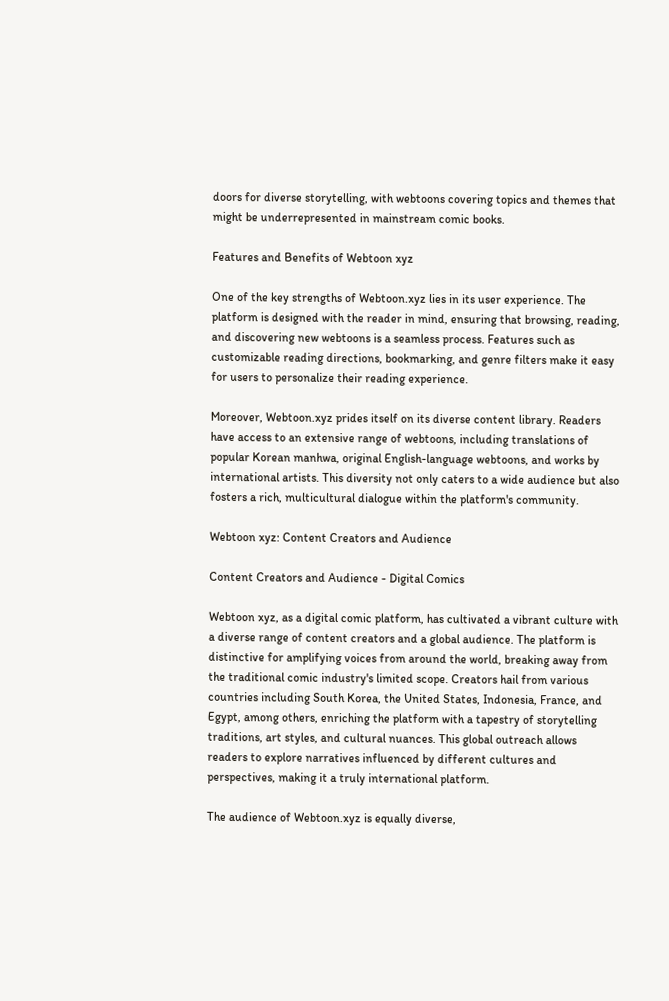doors for diverse storytelling, with webtoons covering topics and themes that might be underrepresented in mainstream comic books.

Features and Benefits of Webtoon xyz

One of the key strengths of Webtoon.xyz lies in its user experience. The platform is designed with the reader in mind, ensuring that browsing, reading, and discovering new webtoons is a seamless process. Features such as customizable reading directions, bookmarking, and genre filters make it easy for users to personalize their reading experience.

Moreover, Webtoon.xyz prides itself on its diverse content library. Readers have access to an extensive range of webtoons, including translations of popular Korean manhwa, original English-language webtoons, and works by international artists. This diversity not only caters to a wide audience but also fosters a rich, multicultural dialogue within the platform's community.

Webtoon xyz: Content Creators and Audience

Content Creators and Audience - Digital Comics

Webtoon xyz, as a digital comic platform, has cultivated a vibrant culture with a diverse range of content creators and a global audience. The platform is distinctive for amplifying voices from around the world, breaking away from the traditional comic industry's limited scope. Creators hail from various countries including South Korea, the United States, Indonesia, France, and Egypt, among others, enriching the platform with a tapestry of storytelling traditions, art styles, and cultural nuances. This global outreach allows readers to explore narratives influenced by different cultures and perspectives, making it a truly international platform.

The audience of Webtoon.xyz is equally diverse,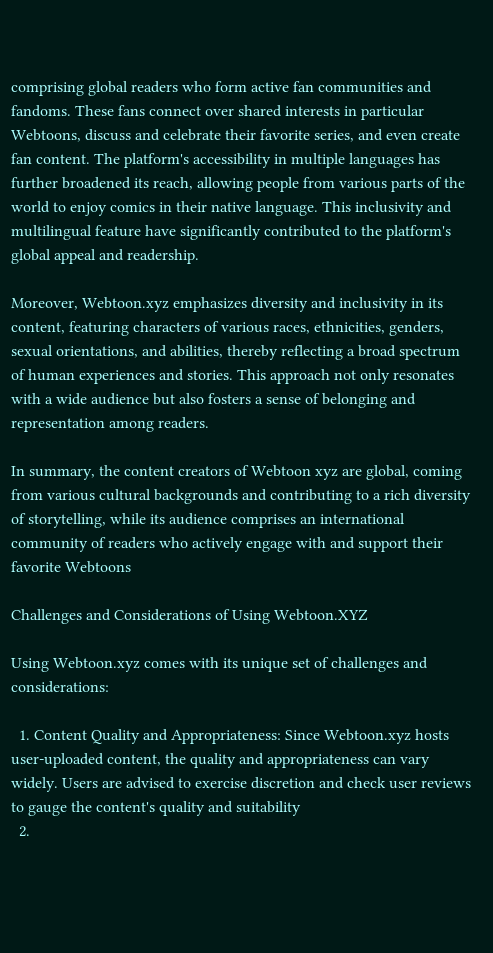comprising global readers who form active fan communities and fandoms. These fans connect over shared interests in particular Webtoons, discuss and celebrate their favorite series, and even create fan content. The platform's accessibility in multiple languages has further broadened its reach, allowing people from various parts of the world to enjoy comics in their native language. This inclusivity and multilingual feature have significantly contributed to the platform's global appeal and readership.

Moreover, Webtoon.xyz emphasizes diversity and inclusivity in its content, featuring characters of various races, ethnicities, genders, sexual orientations, and abilities, thereby reflecting a broad spectrum of human experiences and stories. This approach not only resonates with a wide audience but also fosters a sense of belonging and representation among readers.

In summary, the content creators of Webtoon xyz are global, coming from various cultural backgrounds and contributing to a rich diversity of storytelling, while its audience comprises an international community of readers who actively engage with and support their favorite Webtoons

Challenges and Considerations of Using Webtoon.XYZ

Using Webtoon.xyz comes with its unique set of challenges and considerations:

  1. Content Quality and Appropriateness: Since Webtoon.xyz hosts user-uploaded content, the quality and appropriateness can vary widely. Users are advised to exercise discretion and check user reviews to gauge the content's quality and suitability
  2.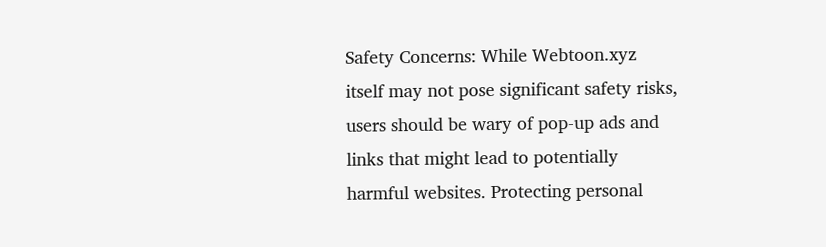Safety Concerns: While Webtoon.xyz itself may not pose significant safety risks, users should be wary of pop-up ads and links that might lead to potentially harmful websites. Protecting personal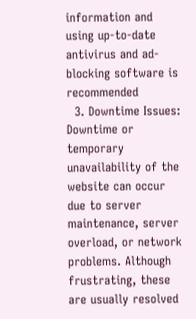information and using up-to-date antivirus and ad-blocking software is recommended
  3. Downtime Issues: Downtime or temporary unavailability of the website can occur due to server maintenance, server overload, or network problems. Although frustrating, these are usually resolved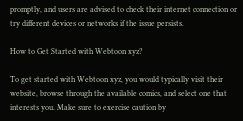promptly, and users are advised to check their internet connection or try different devices or networks if the issue persists.

How to Get Started with Webtoon xyz?

To get started with Webtoon xyz, you would typically visit their website, browse through the available comics, and select one that interests you. Make sure to exercise caution by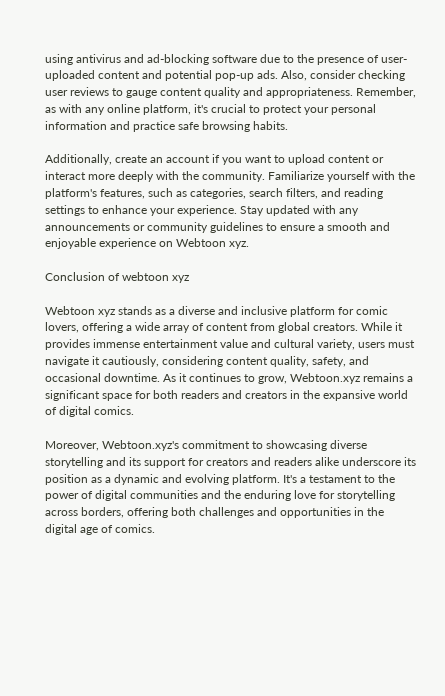using antivirus and ad-blocking software due to the presence of user-uploaded content and potential pop-up ads. Also, consider checking user reviews to gauge content quality and appropriateness. Remember, as with any online platform, it's crucial to protect your personal information and practice safe browsing habits.

Additionally, create an account if you want to upload content or interact more deeply with the community. Familiarize yourself with the platform's features, such as categories, search filters, and reading settings to enhance your experience. Stay updated with any announcements or community guidelines to ensure a smooth and enjoyable experience on Webtoon xyz.

Conclusion of webtoon xyz

Webtoon xyz stands as a diverse and inclusive platform for comic lovers, offering a wide array of content from global creators. While it provides immense entertainment value and cultural variety, users must navigate it cautiously, considering content quality, safety, and occasional downtime. As it continues to grow, Webtoon.xyz remains a significant space for both readers and creators in the expansive world of digital comics.

Moreover, Webtoon.xyz's commitment to showcasing diverse storytelling and its support for creators and readers alike underscore its position as a dynamic and evolving platform. It's a testament to the power of digital communities and the enduring love for storytelling across borders, offering both challenges and opportunities in the digital age of comics.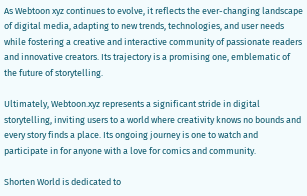As Webtoon xyz continues to evolve, it reflects the ever-changing landscape of digital media, adapting to new trends, technologies, and user needs while fostering a creative and interactive community of passionate readers and innovative creators. Its trajectory is a promising one, emblematic of the future of storytelling.

Ultimately, Webtoon.xyz represents a significant stride in digital storytelling, inviting users to a world where creativity knows no bounds and every story finds a place. Its ongoing journey is one to watch and participate in for anyone with a love for comics and community.

Shorten World is dedicated to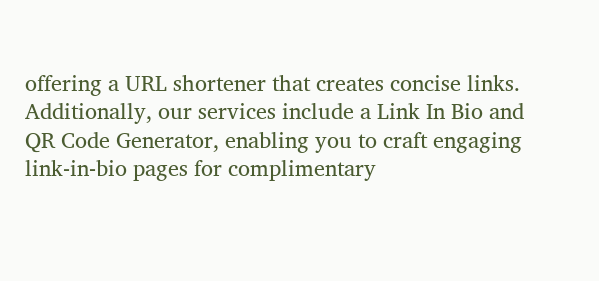offering a URL shortener that creates concise links. Additionally, our services include a Link In Bio and QR Code Generator, enabling you to craft engaging link-in-bio pages for complimentary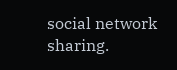social network sharing.